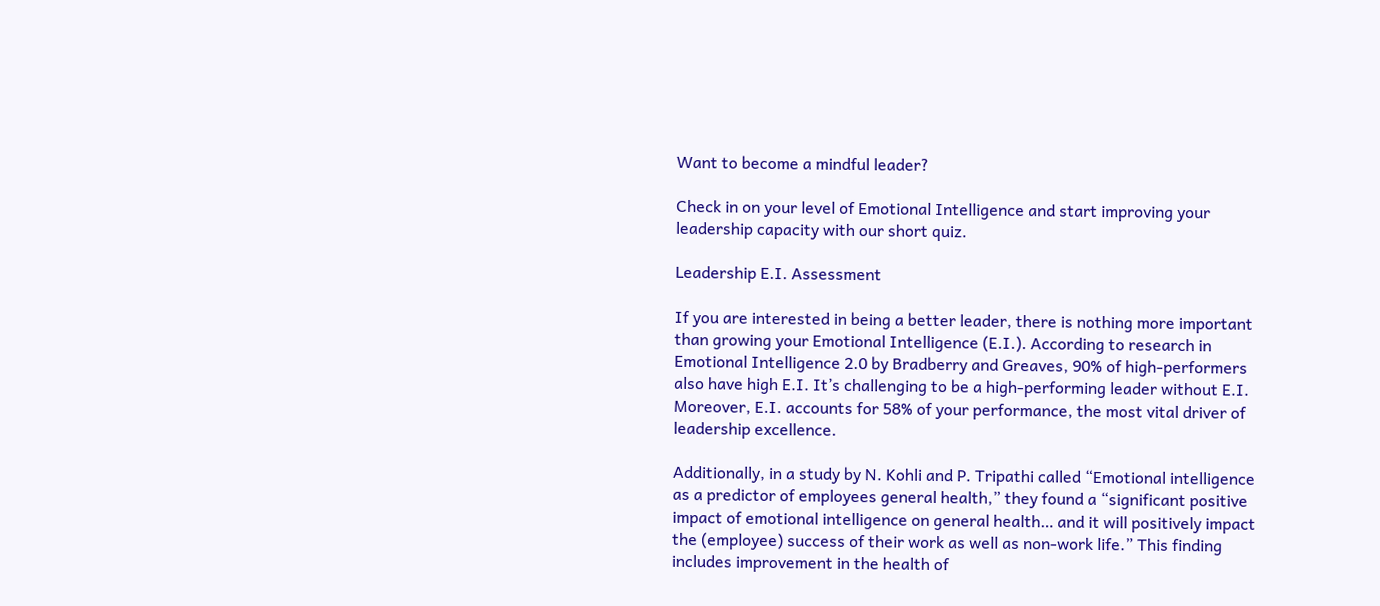Want to become a mindful leader?

Check in on your level of Emotional Intelligence and start improving your leadership capacity with our short quiz.

Leadership E.I. Assessment

If you are interested in being a better leader, there is nothing more important than growing your Emotional Intelligence (E.I.). According to research in Emotional Intelligence 2.0 by Bradberry and Greaves, 90% of high-performers also have high E.I. It’s challenging to be a high-performing leader without E.I. Moreover, E.I. accounts for 58% of your performance, the most vital driver of leadership excellence.

Additionally, in a study by N. Kohli and P. Tripathi called “Emotional intelligence as a predictor of employees general health,” they found a “significant positive impact of emotional intelligence on general health… and it will positively impact the (employee) success of their work as well as non-work life.” This finding includes improvement in the health of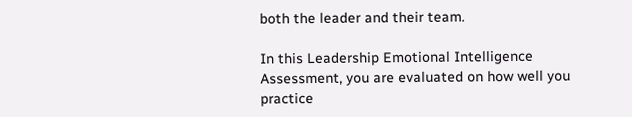both the leader and their team.

In this Leadership Emotional Intelligence Assessment, you are evaluated on how well you practice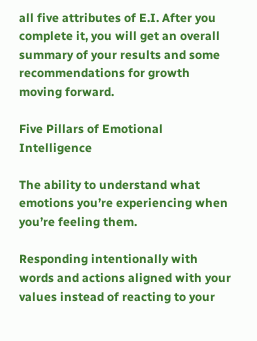all five attributes of E.I. After you complete it, you will get an overall summary of your results and some recommendations for growth moving forward.

Five Pillars of Emotional Intelligence

The ability to understand what emotions you’re experiencing when you’re feeling them.

Responding intentionally with words and actions aligned with your values instead of reacting to your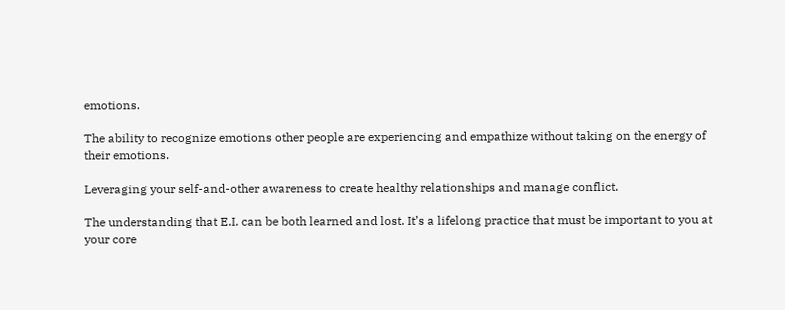emotions.

The ability to recognize emotions other people are experiencing and empathize without taking on the energy of their emotions.

Leveraging your self-and-other awareness to create healthy relationships and manage conflict.

The understanding that E.I. can be both learned and lost. It’s a lifelong practice that must be important to you at your core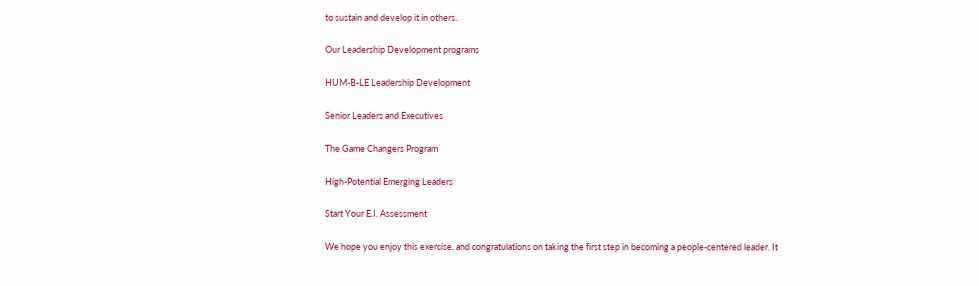to sustain and develop it in others.

Our Leadership Development programs

HUM-B-LE Leadership Development

Senior Leaders and Executives

The Game Changers Program

High-Potential Emerging Leaders

Start Your E.I. Assessment

We hope you enjoy this exercise, and congratulations on taking the first step in becoming a people-centered leader. It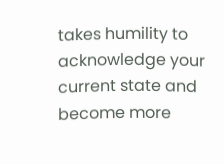takes humility to acknowledge your current state and become more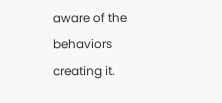aware of the behaviors creating it.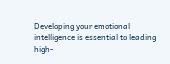Developing your emotional intelligence is essential to leading high-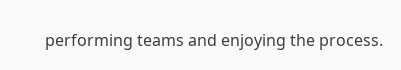performing teams and enjoying the process.